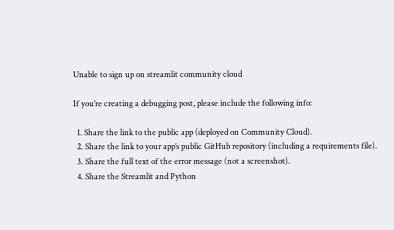Unable to sign up on streamlit community cloud

If you’re creating a debugging post, please include the following info:

  1. Share the link to the public app (deployed on Community Cloud).
  2. Share the link to your app’s public GitHub repository (including a requirements file).
  3. Share the full text of the error message (not a screenshot).
  4. Share the Streamlit and Python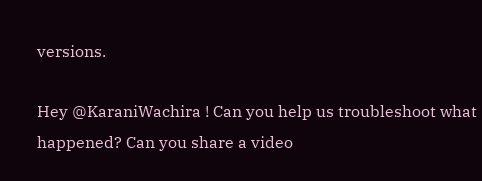versions.

Hey @KaraniWachira ! Can you help us troubleshoot what happened? Can you share a video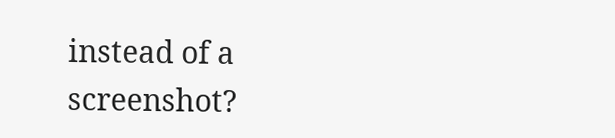instead of a screenshot?